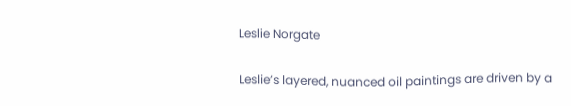Leslie Norgate

Leslie’s layered, nuanced oil paintings are driven by a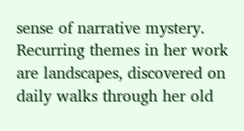sense of narrative mystery. Recurring themes in her work are landscapes, discovered on daily walks through her old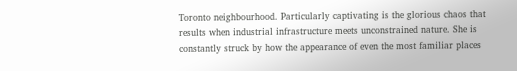Toronto neighbourhood. Particularly captivating is the glorious chaos that results when industrial infrastructure meets unconstrained nature. She is constantly struck by how the appearance of even the most familiar places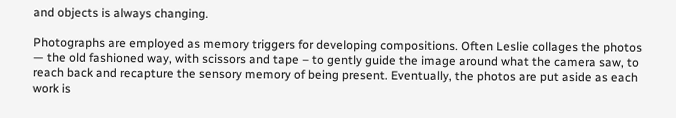and objects is always changing.

Photographs are employed as memory triggers for developing compositions. Often Leslie collages the photos — the old fashioned way, with scissors and tape – to gently guide the image around what the camera saw, to reach back and recapture the sensory memory of being present. Eventually, the photos are put aside as each work is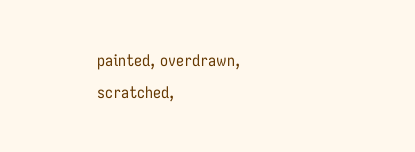painted, overdrawn, scratched,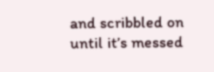and scribbled on until it’s messed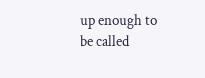up enough to be called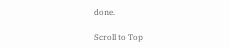done.

Scroll to Top